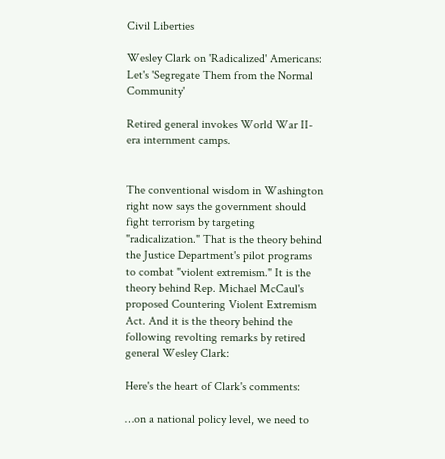Civil Liberties

Wesley Clark on 'Radicalized' Americans: Let's 'Segregate Them from the Normal Community'

Retired general invokes World War II-era internment camps.


The conventional wisdom in Washington right now says the government should fight terrorism by targeting "radicalization." That is the theory behind the Justice Department's pilot programs to combat "violent extremism." It is the theory behind Rep. Michael McCaul's proposed Countering Violent Extremism Act. And it is the theory behind the following revolting remarks by retired general Wesley Clark:

Here's the heart of Clark's comments:

…on a national policy level, we need to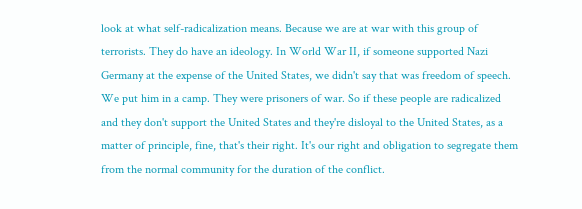look at what self-radicalization means. Because we are at war with this group of terrorists. They do have an ideology. In World War II, if someone supported Nazi Germany at the expense of the United States, we didn't say that was freedom of speech. We put him in a camp. They were prisoners of war. So if these people are radicalized and they don't support the United States and they're disloyal to the United States, as a matter of principle, fine, that's their right. It's our right and obligation to segregate them from the normal community for the duration of the conflict.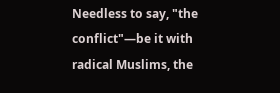Needless to say, "the conflict"—be it with radical Muslims, the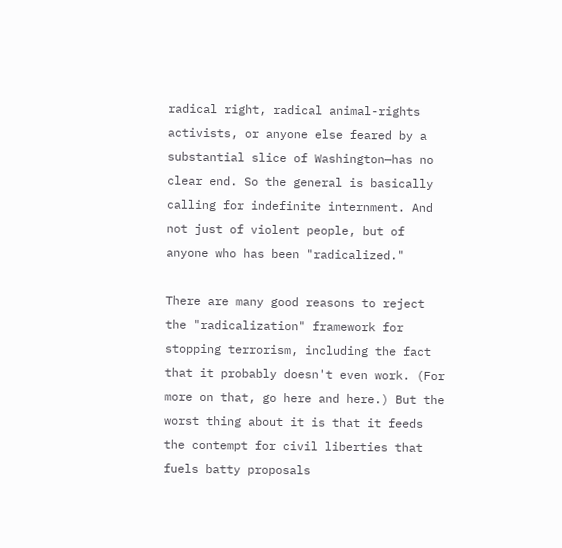radical right, radical animal-rights activists, or anyone else feared by a substantial slice of Washington—has no clear end. So the general is basically calling for indefinite internment. And not just of violent people, but of anyone who has been "radicalized."

There are many good reasons to reject the "radicalization" framework for stopping terrorism, including the fact that it probably doesn't even work. (For more on that, go here and here.) But the worst thing about it is that it feeds the contempt for civil liberties that fuels batty proposals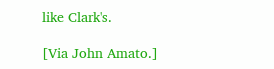like Clark's.

[Via John Amato.]